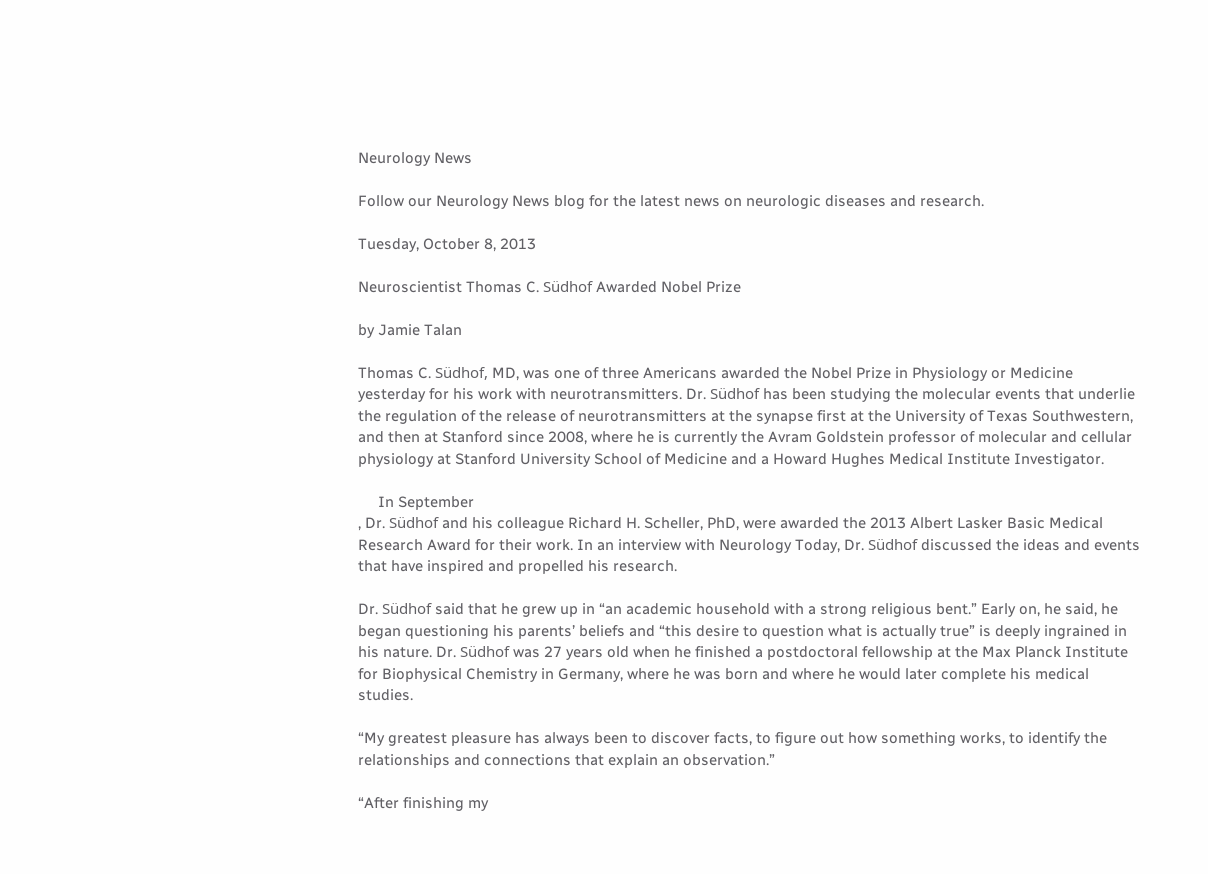Neurology News

Follow our Neurology News blog for the latest news on neurologic diseases and research.

Tuesday, October 8, 2013

Neuroscientist Thomas C. Südhof Awarded Nobel Prize

by Jamie Talan

Thomas C. Südhof, MD, was one of three Americans awarded the Nobel Prize in Physiology or Medicine yesterday for his work with neurotransmitters. Dr. Südhof has been studying the molecular events that underlie the regulation of the release of neurotransmitters at the synapse first at the University of Texas Southwestern, and then at Stanford since 2008, where he is currently the Avram Goldstein professor of molecular and cellular physiology at Stanford University School of Medicine and a Howard Hughes Medical Institute Investigator.

     In September
, Dr. Südhof and his colleague Richard H. Scheller, PhD, were awarded the 2013 Albert Lasker Basic Medical Research Award for their work. In an interview with Neurology Today, Dr. Südhof discussed the ideas and events that have inspired and propelled his research.

Dr. Südhof said that he grew up in “an academic household with a strong religious bent.” Early on, he said, he began questioning his parents’ beliefs and “this desire to question what is actually true” is deeply ingrained in his nature. Dr. Südhof was 27 years old when he finished a postdoctoral fellowship at the Max Planck Institute for Biophysical Chemistry in Germany, where he was born and where he would later complete his medical studies.

“My greatest pleasure has always been to discover facts, to figure out how something works, to identify the relationships and connections that explain an observation.”

“After finishing my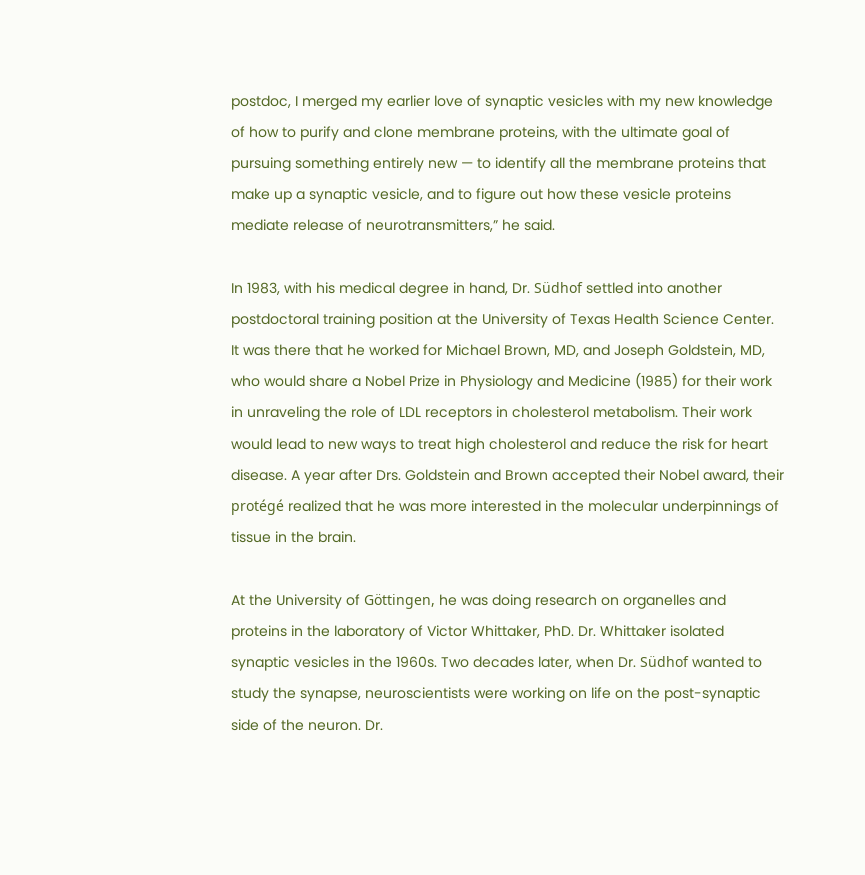postdoc, I merged my earlier love of synaptic vesicles with my new knowledge of how to purify and clone membrane proteins, with the ultimate goal of pursuing something entirely new — to identify all the membrane proteins that make up a synaptic vesicle, and to figure out how these vesicle proteins mediate release of neurotransmitters,” he said.

In 1983, with his medical degree in hand, Dr. Südhof settled into another postdoctoral training position at the University of Texas Health Science Center. It was there that he worked for Michael Brown, MD, and Joseph Goldstein, MD, who would share a Nobel Prize in Physiology and Medicine (1985) for their work in unraveling the role of LDL receptors in cholesterol metabolism. Their work would lead to new ways to treat high cholesterol and reduce the risk for heart disease. A year after Drs. Goldstein and Brown accepted their Nobel award, their protégé realized that he was more interested in the molecular underpinnings of tissue in the brain.

At the University of Göttingen, he was doing research on organelles and proteins in the laboratory of Victor Whittaker, PhD. Dr. Whittaker isolated synaptic vesicles in the 1960s. Two decades later, when Dr. Südhof wanted to study the synapse, neuroscientists were working on life on the post-synaptic side of the neuron. Dr.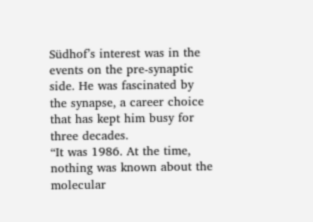Südhof’s interest was in the events on the pre-synaptic side. He was fascinated by the synapse, a career choice that has kept him busy for three decades.
“It was 1986. At the time, nothing was known about the molecular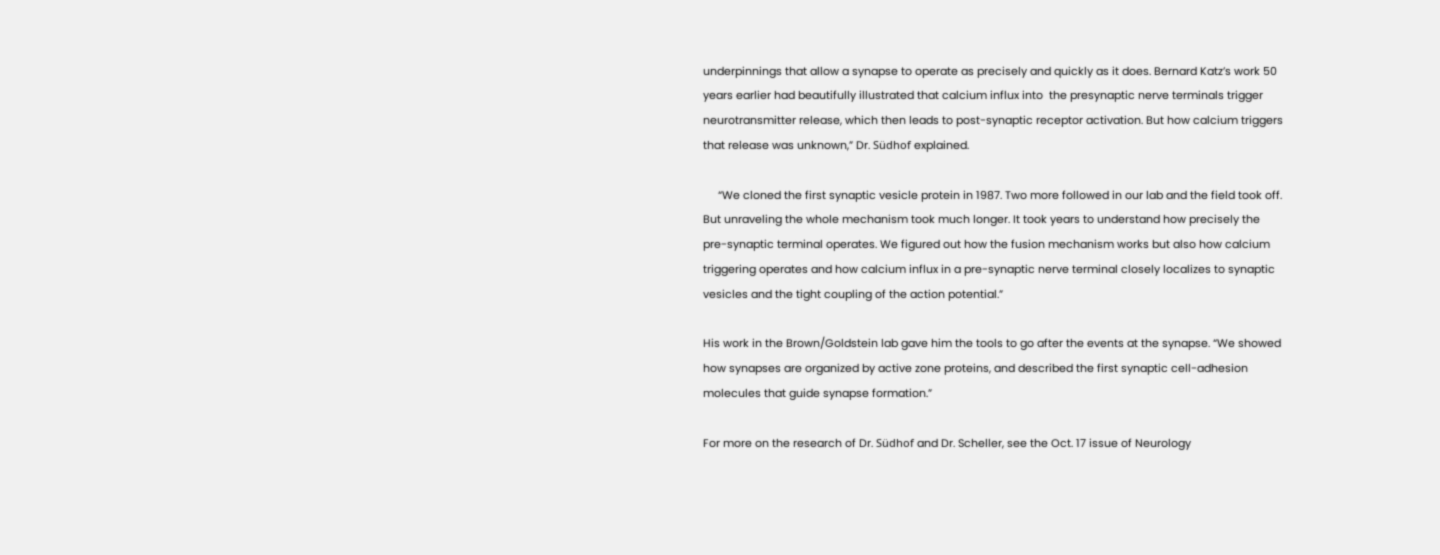underpinnings that allow a synapse to operate as precisely and quickly as it does. Bernard Katz’s work 50 years earlier had beautifully illustrated that calcium influx into  the presynaptic nerve terminals trigger neurotransmitter release, which then leads to post-synaptic receptor activation. But how calcium triggers that release was unknown,” Dr. Südhof explained.

     “We cloned the first synaptic vesicle protein in 1987. Two more followed in our lab and the field took off. But unraveling the whole mechanism took much longer. It took years to understand how precisely the pre-synaptic terminal operates. We figured out how the fusion mechanism works but also how calcium triggering operates and how calcium influx in a pre-synaptic nerve terminal closely localizes to synaptic vesicles and the tight coupling of the action potential.”

His work in the Brown/Goldstein lab gave him the tools to go after the events at the synapse. “We showed how synapses are organized by active zone proteins, and described the first synaptic cell-adhesion molecules that guide synapse formation.”

For more on the research of Dr. Südhof and Dr. Scheller, see the Oct. 17 issue of Neurology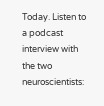Today. Listen to a podcast interview with the two neuroscientists: